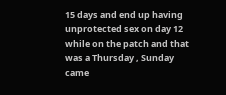15 days and end up having unprotected sex on day 12 while on the patch and that was a Thursday , Sunday came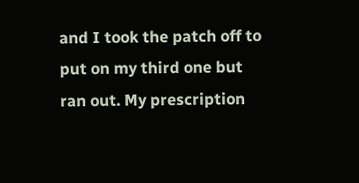and I took the patch off to put on my third one but ran out. My prescription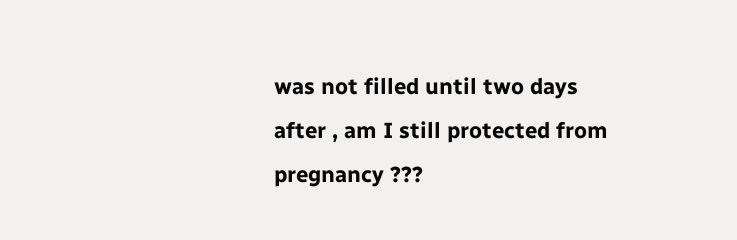was not filled until two days after , am I still protected from pregnancy ???